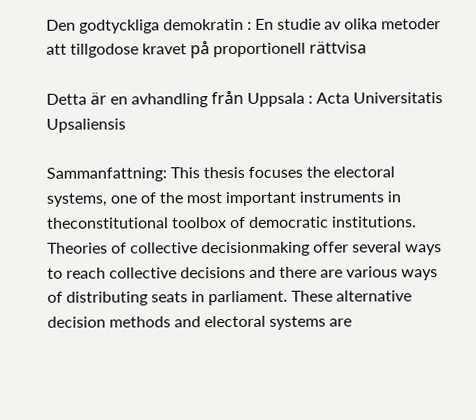Den godtyckliga demokratin : En studie av olika metoder att tillgodose kravet på proportionell rättvisa

Detta är en avhandling från Uppsala : Acta Universitatis Upsaliensis

Sammanfattning: This thesis focuses the electoral systems, one of the most important instruments in theconstitutional toolbox of democratic institutions. Theories of collective decisionmaking offer several ways to reach collective decisions and there are various ways of distributing seats in parliament. These alternative decision methods and electoral systems are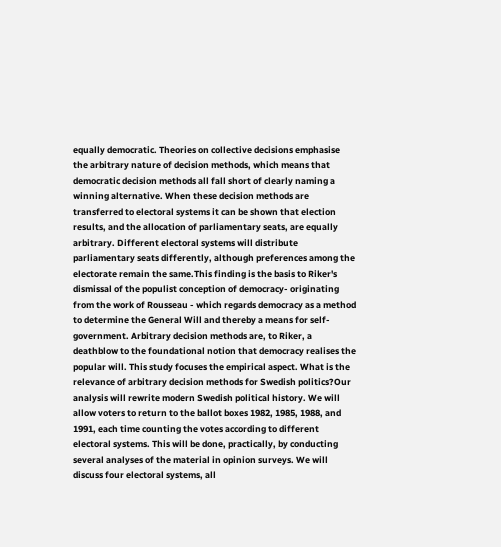equally democratic. Theories on collective decisions emphasise the arbitrary nature of decision methods, which means that democratic decision methods all fall short of clearly naming a winning alternative. When these decision methods are transferred to electoral systems it can be shown that election results, and the allocation of parliamentary seats, are equally arbitrary. Different electoral systems will distribute parliamentary seats differently, although preferences among the electorate remain the same.This finding is the basis to Riker's dismissal of the populist conception of democracy- originating from the work of Rousseau - which regards democracy as a method to determine the General Will and thereby a means for self-government. Arbitrary decision methods are, to Riker, a deathblow to the foundational notion that democracy realises the popular will. This study focuses the empirical aspect. What is the relevance of arbitrary decision methods for Swedish politics?Our analysis will rewrite modern Swedish political history. We will allow voters to return to the ballot boxes 1982, 1985, 1988, and 1991, each time counting the votes according to different electoral systems. This will be done, practically, by conducting several analyses of the material in opinion surveys. We will discuss four electoral systems, all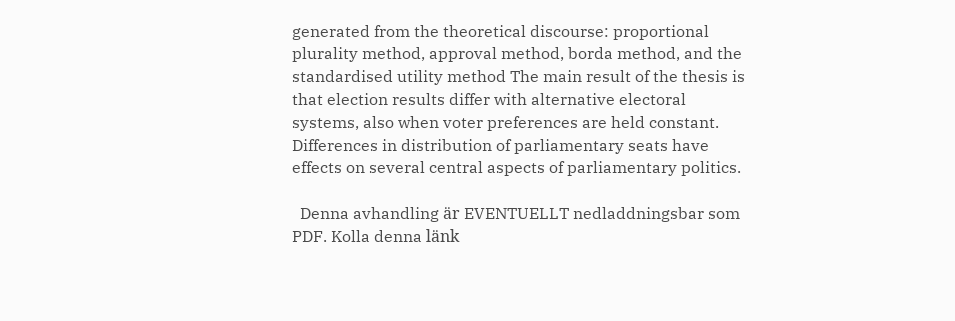generated from the theoretical discourse: proportional plurality method, approval method, borda method, and the standardised utility method The main result of the thesis is that election results differ with alternative electoral systems, also when voter preferences are held constant. Differences in distribution of parliamentary seats have effects on several central aspects of parliamentary politics.

  Denna avhandling är EVENTUELLT nedladdningsbar som PDF. Kolla denna länk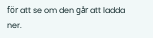för att se om den går att ladda ner.